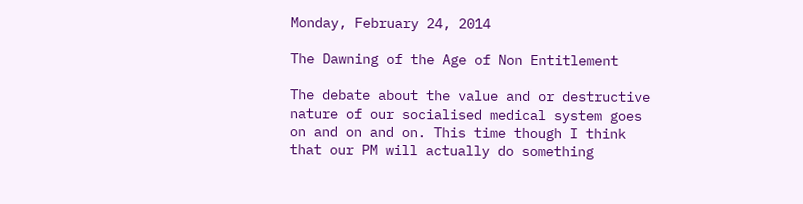Monday, February 24, 2014

The Dawning of the Age of Non Entitlement

The debate about the value and or destructive nature of our socialised medical system goes on and on and on. This time though I think that our PM will actually do something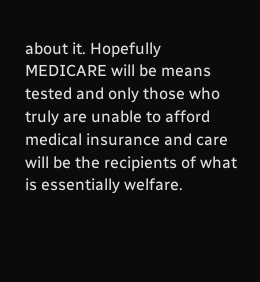about it. Hopefully MEDICARE will be means tested and only those who truly are unable to afford medical insurance and care will be the recipients of what is essentially welfare.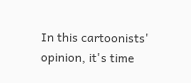In this cartoonists' opinion, it's time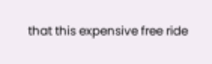that this expensive free ride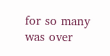for so many was over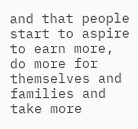and that people start to aspire to earn more, do more for themselves and families and take more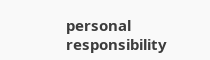personal responsibility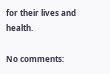for their lives and health.

No comments: